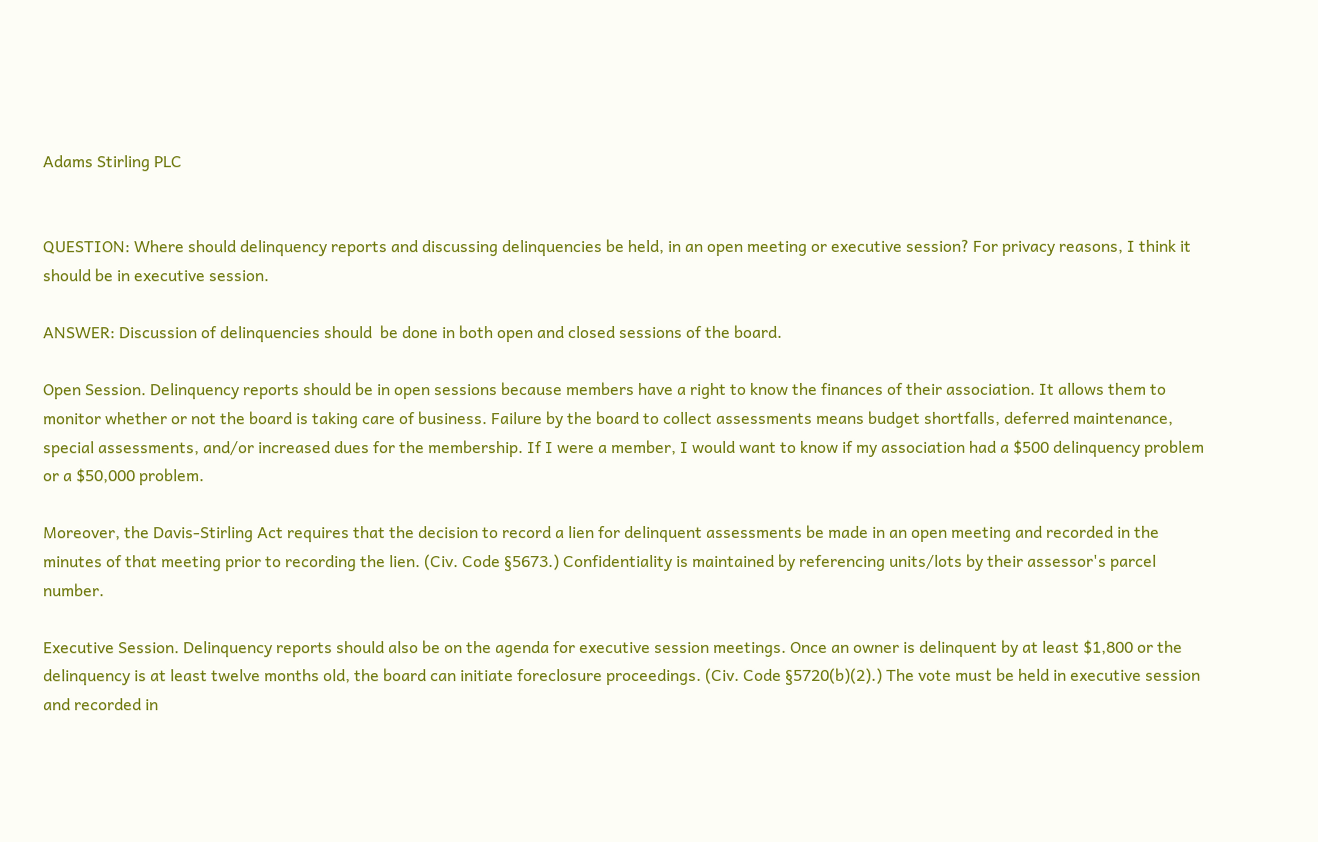Adams Stirling PLC


QUESTION: Where should delinquency reports and discussing delinquencies be held, in an open meeting or executive session? For privacy reasons, I think it should be in executive session.

ANSWER: Discussion of delinquencies should  be done in both open and closed sessions of the board.

Open Session. Delinquency reports should be in open sessions because members have a right to know the finances of their association. It allows them to monitor whether or not the board is taking care of business. Failure by the board to collect assessments means budget shortfalls, deferred maintenance, special assessments, and/or increased dues for the membership. If I were a member, I would want to know if my association had a $500 delinquency problem or a $50,000 problem.

Moreover, the Davis-Stirling Act requires that the decision to record a lien for delinquent assessments be made in an open meeting and recorded in the minutes of that meeting prior to recording the lien. (Civ. Code §5673.) Confidentiality is maintained by referencing units/lots by their assessor's parcel number.

Executive Session. Delinquency reports should also be on the agenda for executive session meetings. Once an owner is delinquent by at least $1,800 or the delinquency is at least twelve months old, the board can initiate foreclosure proceedings. (Civ. Code §5720(b)(2).) The vote must be held in executive session and recorded in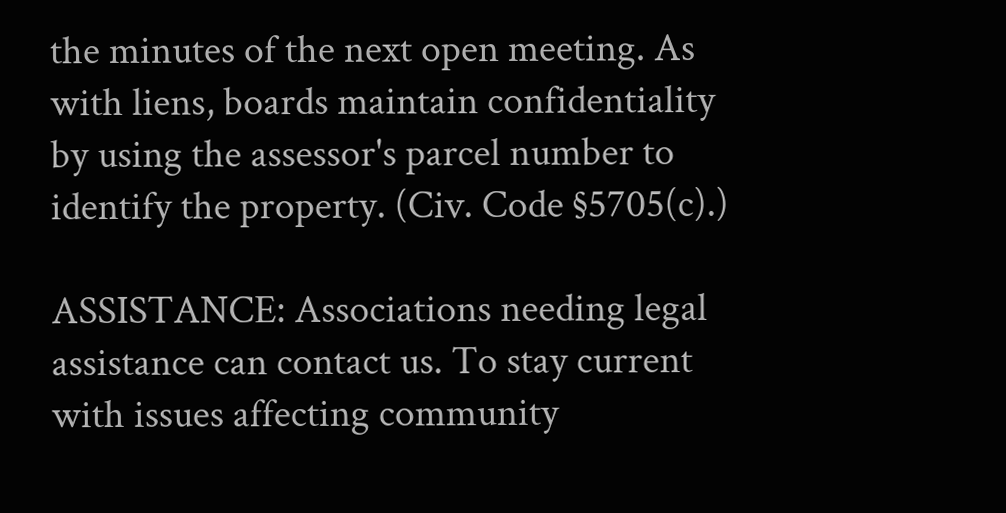the minutes of the next open meeting. As with liens, boards maintain confidentiality by using the assessor's parcel number to identify the property. (Civ. Code §5705(c).)

ASSISTANCE: Associations needing legal assistance can contact us. To stay current with issues affecting community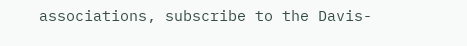associations, subscribe to the Davis-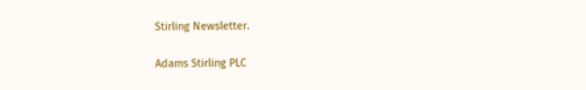Stirling Newsletter.

Adams Stirling PLC